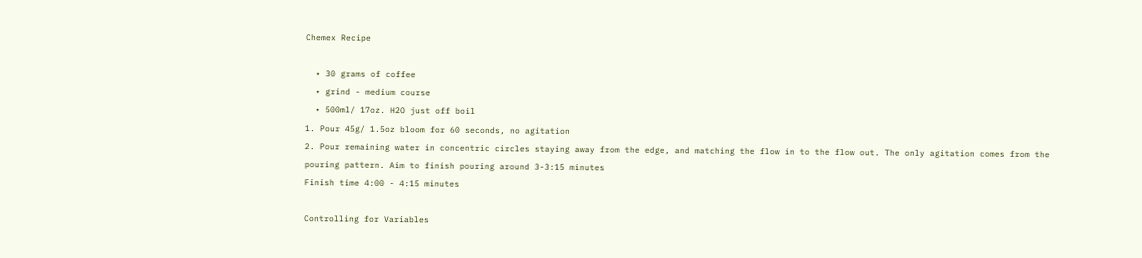Chemex Recipe

  • 30 grams of coffee
  • grind - medium course
  • 500ml/ 17oz. H2O just off boil
1. Pour 45g/ 1.5oz bloom for 60 seconds, no agitation
2. Pour remaining water in concentric circles staying away from the edge, and matching the flow in to the flow out. The only agitation comes from the pouring pattern. Aim to finish pouring around 3-3:15 minutes
Finish time 4:00 - 4:15 minutes

Controlling for Variables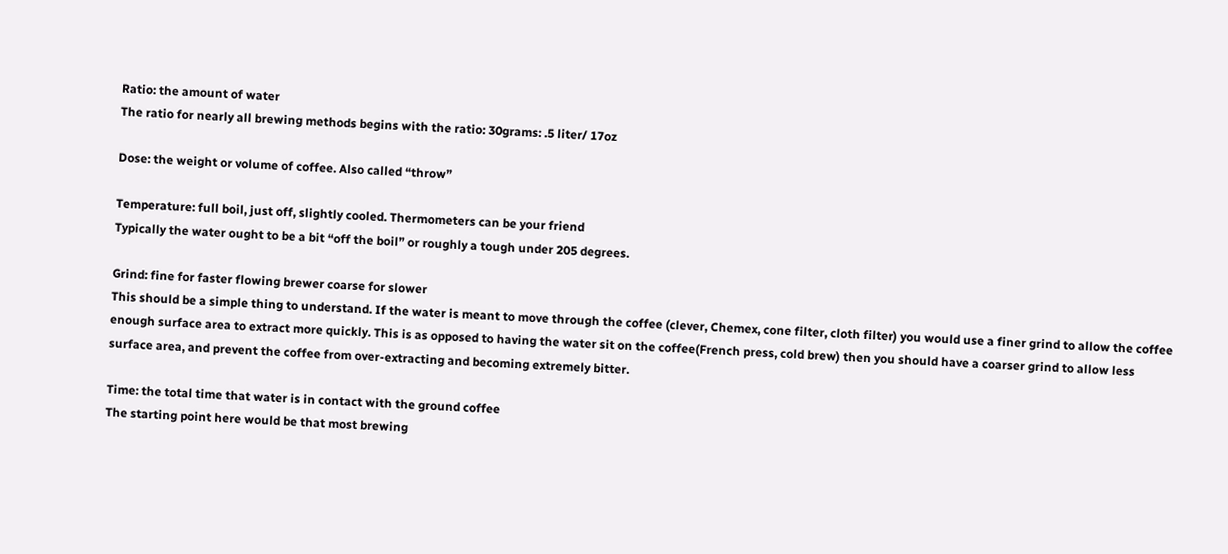Ratio: the amount of water
The ratio for nearly all brewing methods begins with the ratio: 30grams: .5 liter/ 17oz

Dose: the weight or volume of coffee. Also called “throw”

Temperature: full boil, just off, slightly cooled. Thermometers can be your friend
Typically the water ought to be a bit “off the boil” or roughly a tough under 205 degrees.

Grind: fine for faster flowing brewer coarse for slower
This should be a simple thing to understand. If the water is meant to move through the coffee (clever, Chemex, cone filter, cloth filter) you would use a finer grind to allow the coffee enough surface area to extract more quickly. This is as opposed to having the water sit on the coffee(French press, cold brew) then you should have a coarser grind to allow less surface area, and prevent the coffee from over-extracting and becoming extremely bitter.

Time: the total time that water is in contact with the ground coffee
The starting point here would be that most brewing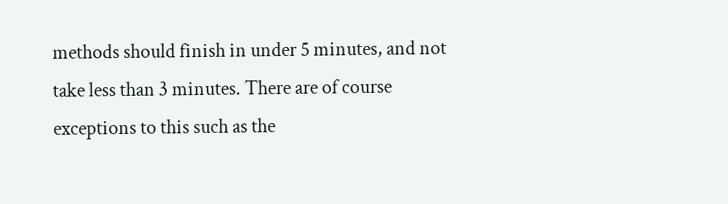methods should finish in under 5 minutes, and not take less than 3 minutes. There are of course exceptions to this such as the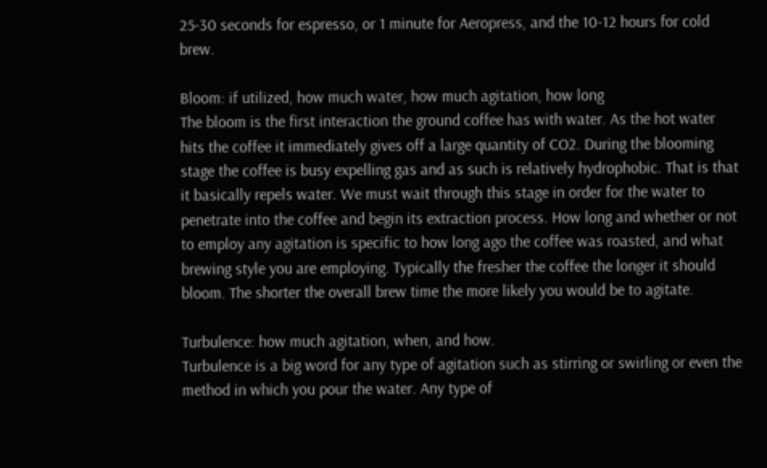25-30 seconds for espresso, or 1 minute for Aeropress, and the 10-12 hours for cold brew.

Bloom: if utilized, how much water, how much agitation, how long
The bloom is the first interaction the ground coffee has with water. As the hot water hits the coffee it immediately gives off a large quantity of CO2. During the blooming stage the coffee is busy expelling gas and as such is relatively hydrophobic. That is that it basically repels water. We must wait through this stage in order for the water to penetrate into the coffee and begin its extraction process. How long and whether or not to employ any agitation is specific to how long ago the coffee was roasted, and what brewing style you are employing. Typically the fresher the coffee the longer it should bloom. The shorter the overall brew time the more likely you would be to agitate.

Turbulence: how much agitation, when, and how.
Turbulence is a big word for any type of agitation such as stirring or swirling or even the method in which you pour the water. Any type of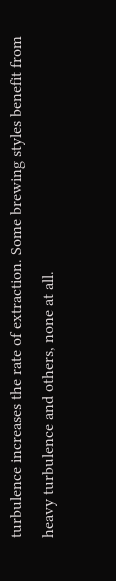turbulence increases the rate of extraction. Some brewing styles benefit from heavy turbulence and others, none at all.